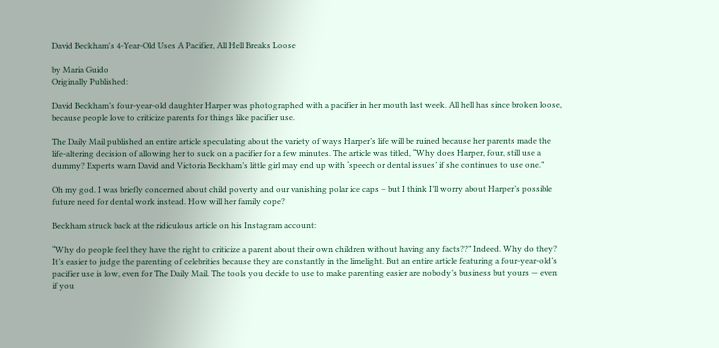David Beckham's 4-Year-Old Uses A Pacifier, All Hell Breaks Loose

by Maria Guido
Originally Published:

David Beckham’s four-year-old daughter Harper was photographed with a pacifier in her mouth last week. All hell has since broken loose, because people love to criticize parents for things like pacifier use.

The Daily Mail published an entire article speculating about the variety of ways Harper’s life will be ruined because her parents made the life-altering decision of allowing her to suck on a pacifier for a few minutes. The article was titled, “Why does Harper, four, still use a dummy? Experts warn David and Victoria Beckham’s little girl may end up with ‘speech or dental issues’ if she continues to use one.”

Oh my god. I was briefly concerned about child poverty and our vanishing polar ice caps – but I think I’ll worry about Harper’s possible future need for dental work instead. How will her family cope?

Beckham struck back at the ridiculous article on his Instagram account:

“Why do people feel they have the right to criticize a parent about their own children without having any facts??” Indeed. Why do they? It’s easier to judge the parenting of celebrities because they are constantly in the limelight. But an entire article featuring a four-year-old’s pacifier use is low, even for The Daily Mail. The tools you decide to use to make parenting easier are nobody’s business but yours — even if you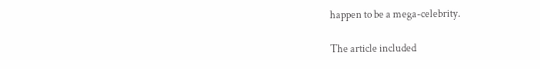happen to be a mega-celebrity.

The article included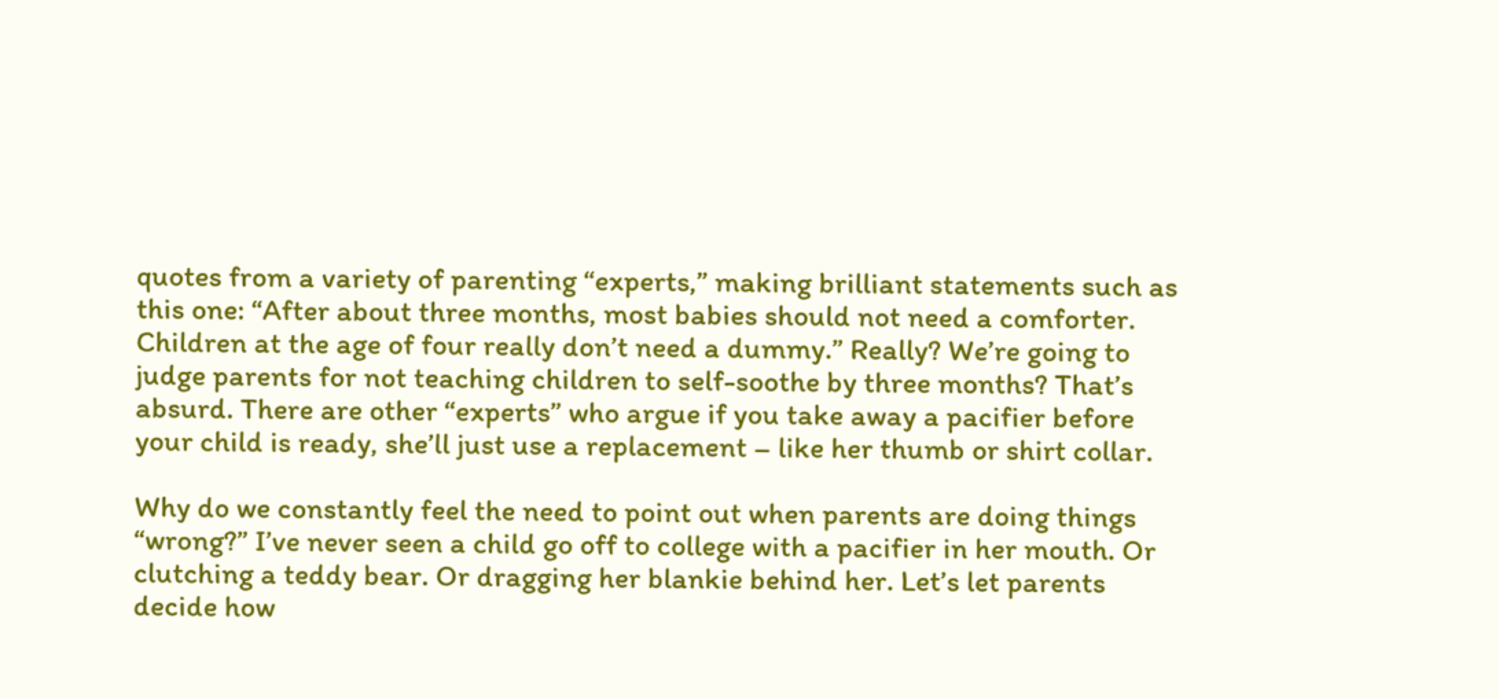quotes from a variety of parenting “experts,” making brilliant statements such as this one: “After about three months, most babies should not need a comforter. Children at the age of four really don’t need a dummy.” Really? We’re going to judge parents for not teaching children to self-soothe by three months? That’s absurd. There are other “experts” who argue if you take away a pacifier before your child is ready, she’ll just use a replacement – like her thumb or shirt collar.

Why do we constantly feel the need to point out when parents are doing things “wrong?” I’ve never seen a child go off to college with a pacifier in her mouth. Or clutching a teddy bear. Or dragging her blankie behind her. Let’s let parents decide how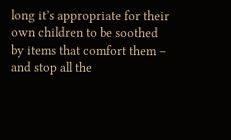long it’s appropriate for their own children to be soothed by items that comfort them – and stop all the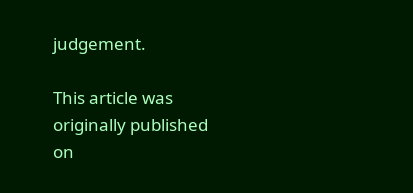judgement.

This article was originally published on